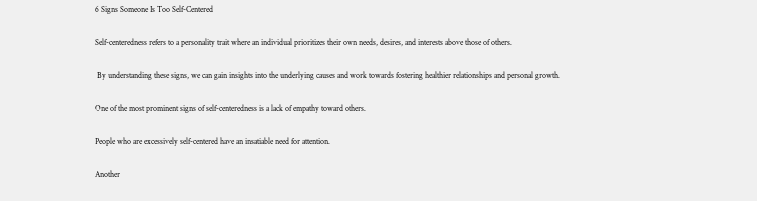6 Signs Someone Is Too Self-Centered

Self-centeredness refers to a personality trait where an individual prioritizes their own needs, desires, and interests above those of others.

 By understanding these signs, we can gain insights into the underlying causes and work towards fostering healthier relationships and personal growth.

One of the most prominent signs of self-centeredness is a lack of empathy toward others.

People who are excessively self-centered have an insatiable need for attention.

Another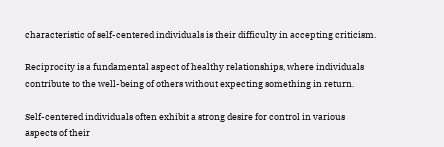characteristic of self-centered individuals is their difficulty in accepting criticism.

Reciprocity is a fundamental aspect of healthy relationships, where individuals contribute to the well-being of others without expecting something in return.

Self-centered individuals often exhibit a strong desire for control in various aspects of their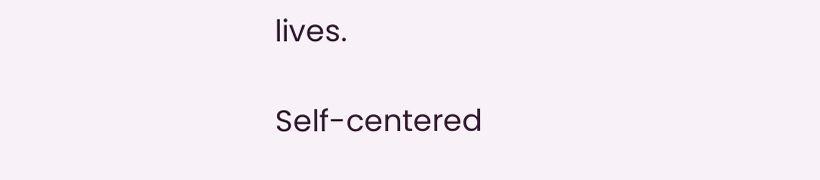lives.

Self-centered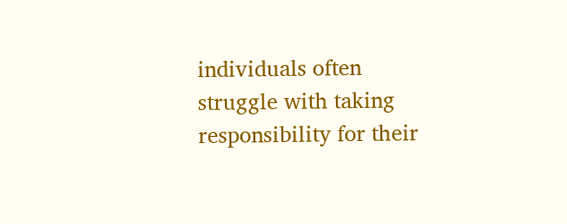individuals often struggle with taking responsibility for their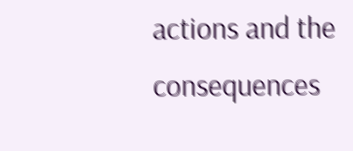actions and the consequences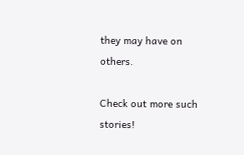they may have on others.

Check out more such stories!